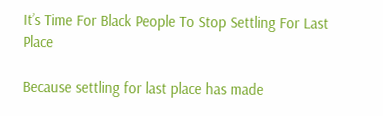It’s Time For Black People To Stop Settling For Last Place

Because settling for last place has made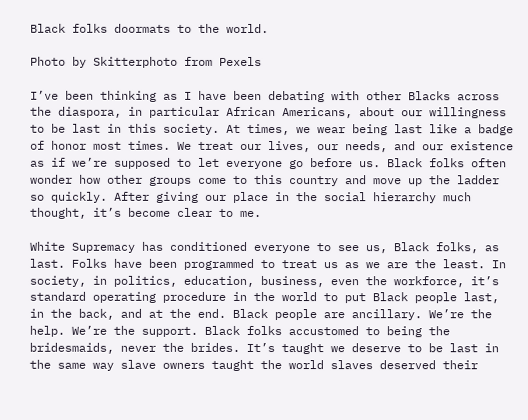Black folks doormats to the world.

Photo by Skitterphoto from Pexels

I’ve been thinking as I have been debating with other Blacks across the diaspora, in particular African Americans, about our willingness to be last in this society. At times, we wear being last like a badge of honor most times. We treat our lives, our needs, and our existence as if we’re supposed to let everyone go before us. Black folks often wonder how other groups come to this country and move up the ladder so quickly. After giving our place in the social hierarchy much thought, it’s become clear to me.

White Supremacy has conditioned everyone to see us, Black folks, as last. Folks have been programmed to treat us as we are the least. In society, in politics, education, business, even the workforce, it’s standard operating procedure in the world to put Black people last, in the back, and at the end. Black people are ancillary. We’re the help. We’re the support. Black folks accustomed to being the bridesmaids, never the brides. It’s taught we deserve to be last in the same way slave owners taught the world slaves deserved their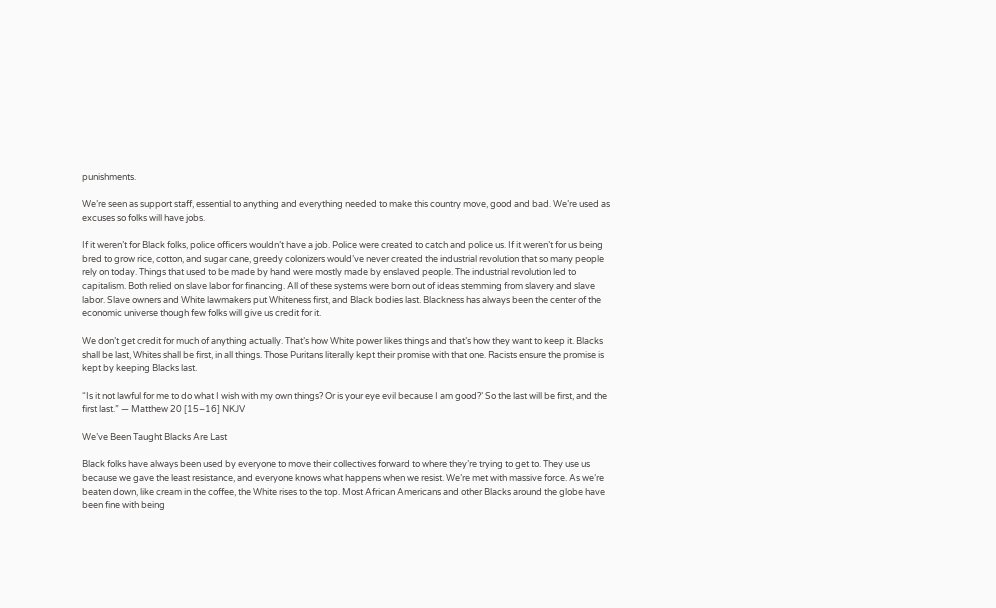punishments.

We’re seen as support staff, essential to anything and everything needed to make this country move, good and bad. We’re used as excuses so folks will have jobs.

If it weren’t for Black folks, police officers wouldn’t have a job. Police were created to catch and police us. If it weren’t for us being bred to grow rice, cotton, and sugar cane, greedy colonizers would’ve never created the industrial revolution that so many people rely on today. Things that used to be made by hand were mostly made by enslaved people. The industrial revolution led to capitalism. Both relied on slave labor for financing. All of these systems were born out of ideas stemming from slavery and slave labor. Slave owners and White lawmakers put Whiteness first, and Black bodies last. Blackness has always been the center of the economic universe though few folks will give us credit for it.

We don’t get credit for much of anything actually. That’s how White power likes things and that’s how they want to keep it. Blacks shall be last, Whites shall be first, in all things. Those Puritans literally kept their promise with that one. Racists ensure the promise is kept by keeping Blacks last.

“Is it not lawful for me to do what I wish with my own things? Or is your eye evil because I am good?’ So the last will be first, and the first last.” — Matthew 20 [15–16] NKJV

We’ve Been Taught Blacks Are Last

Black folks have always been used by everyone to move their collectives forward to where they’re trying to get to. They use us because we gave the least resistance, and everyone knows what happens when we resist. We’re met with massive force. As we’re beaten down, like cream in the coffee, the White rises to the top. Most African Americans and other Blacks around the globe have been fine with being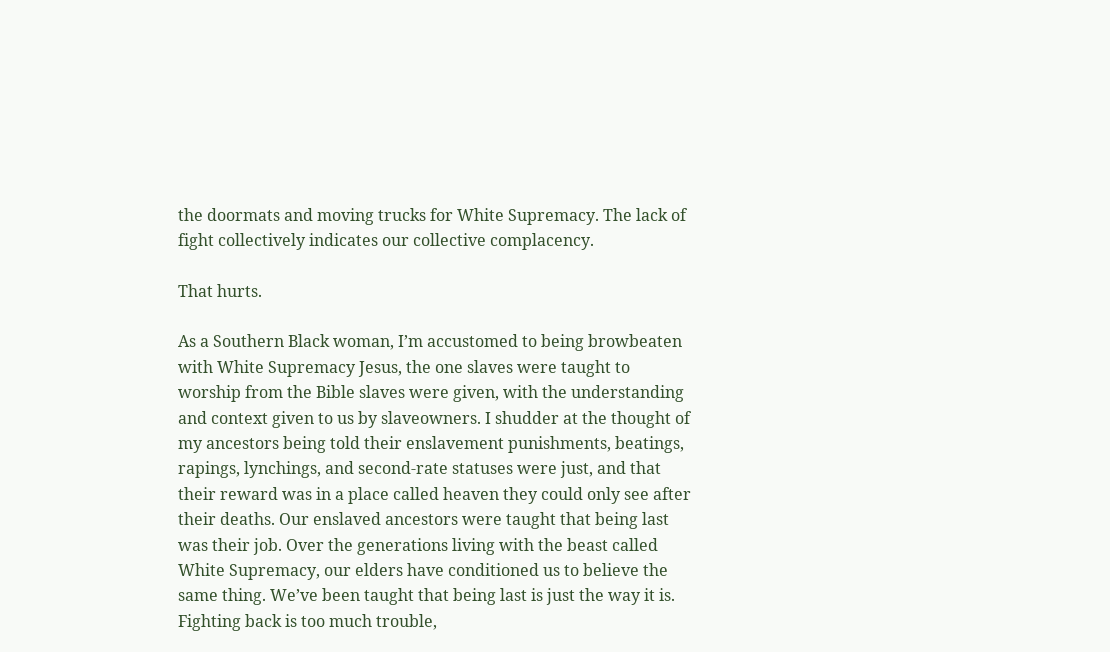the doormats and moving trucks for White Supremacy. The lack of fight collectively indicates our collective complacency.

That hurts.

As a Southern Black woman, I’m accustomed to being browbeaten with White Supremacy Jesus, the one slaves were taught to worship from the Bible slaves were given, with the understanding and context given to us by slaveowners. I shudder at the thought of my ancestors being told their enslavement punishments, beatings, rapings, lynchings, and second-rate statuses were just, and that their reward was in a place called heaven they could only see after their deaths. Our enslaved ancestors were taught that being last was their job. Over the generations living with the beast called White Supremacy, our elders have conditioned us to believe the same thing. We’ve been taught that being last is just the way it is. Fighting back is too much trouble,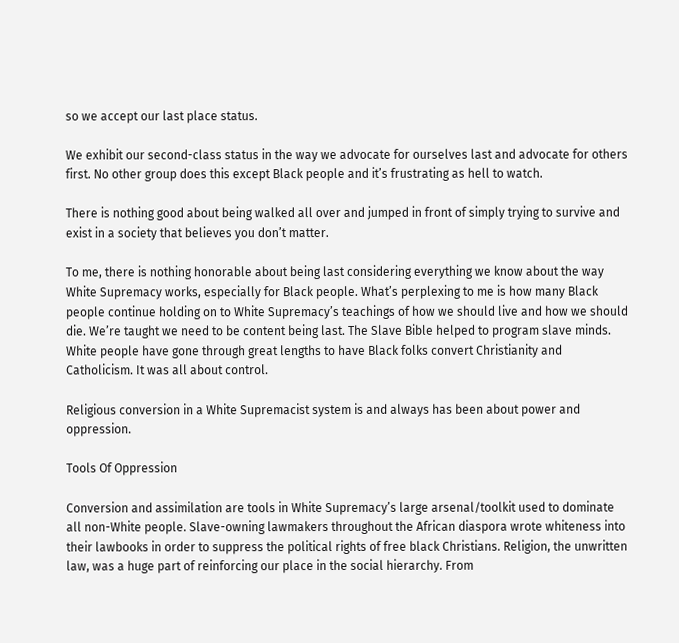so we accept our last place status.

We exhibit our second-class status in the way we advocate for ourselves last and advocate for others first. No other group does this except Black people and it’s frustrating as hell to watch.

There is nothing good about being walked all over and jumped in front of simply trying to survive and exist in a society that believes you don’t matter.

To me, there is nothing honorable about being last considering everything we know about the way White Supremacy works, especially for Black people. What’s perplexing to me is how many Black people continue holding on to White Supremacy’s teachings of how we should live and how we should die. We’re taught we need to be content being last. The Slave Bible helped to program slave minds. White people have gone through great lengths to have Black folks convert Christianity and Catholicism. It was all about control.

Religious conversion in a White Supremacist system is and always has been about power and oppression.

Tools Of Oppression

Conversion and assimilation are tools in White Supremacy’s large arsenal/toolkit used to dominate all non-White people. Slave-owning lawmakers throughout the African diaspora wrote whiteness into their lawbooks in order to suppress the political rights of free black Christians. Religion, the unwritten law, was a huge part of reinforcing our place in the social hierarchy. From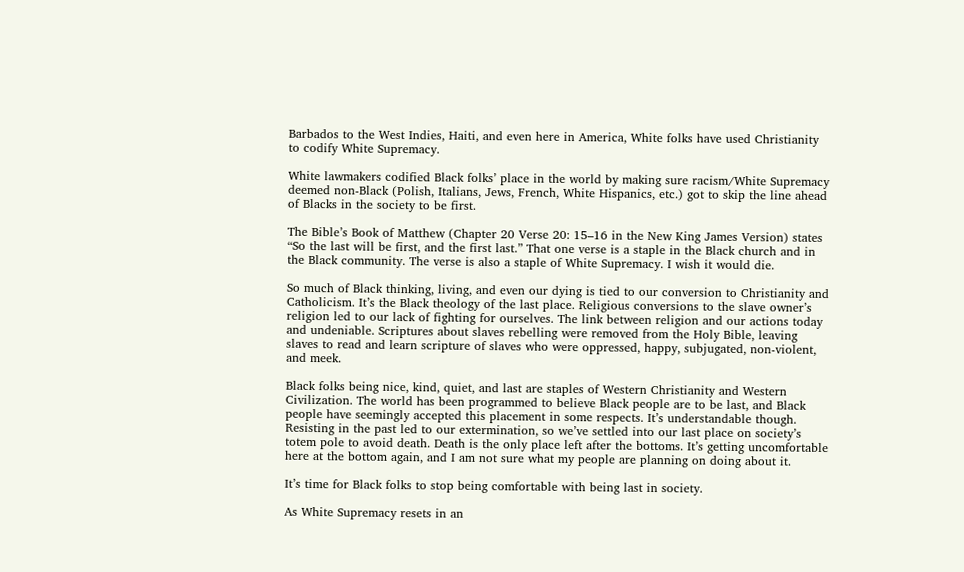Barbados to the West Indies, Haiti, and even here in America, White folks have used Christianity to codify White Supremacy.

White lawmakers codified Black folks’ place in the world by making sure racism/White Supremacy deemed non-Black (Polish, Italians, Jews, French, White Hispanics, etc.) got to skip the line ahead of Blacks in the society to be first.

The Bible’s Book of Matthew (Chapter 20 Verse 20: 15–16 in the New King James Version) states “So the last will be first, and the first last.” That one verse is a staple in the Black church and in the Black community. The verse is also a staple of White Supremacy. I wish it would die.

So much of Black thinking, living, and even our dying is tied to our conversion to Christianity and Catholicism. It’s the Black theology of the last place. Religious conversions to the slave owner’s religion led to our lack of fighting for ourselves. The link between religion and our actions today and undeniable. Scriptures about slaves rebelling were removed from the Holy Bible, leaving slaves to read and learn scripture of slaves who were oppressed, happy, subjugated, non-violent, and meek.

Black folks being nice, kind, quiet, and last are staples of Western Christianity and Western Civilization. The world has been programmed to believe Black people are to be last, and Black people have seemingly accepted this placement in some respects. It’s understandable though. Resisting in the past led to our extermination, so we’ve settled into our last place on society’s totem pole to avoid death. Death is the only place left after the bottoms. It’s getting uncomfortable here at the bottom again, and I am not sure what my people are planning on doing about it.

It’s time for Black folks to stop being comfortable with being last in society.

As White Supremacy resets in an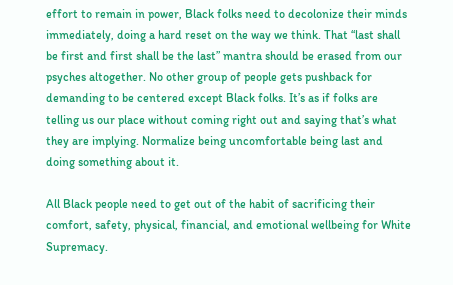effort to remain in power, Black folks need to decolonize their minds immediately, doing a hard reset on the way we think. That “last shall be first and first shall be the last” mantra should be erased from our psyches altogether. No other group of people gets pushback for demanding to be centered except Black folks. It’s as if folks are telling us our place without coming right out and saying that’s what they are implying. Normalize being uncomfortable being last and doing something about it.

All Black people need to get out of the habit of sacrificing their comfort, safety, physical, financial, and emotional wellbeing for White Supremacy.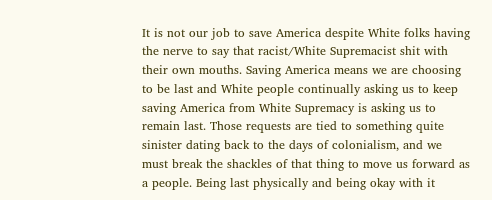It is not our job to save America despite White folks having the nerve to say that racist/White Supremacist shit with their own mouths. Saving America means we are choosing to be last and White people continually asking us to keep saving America from White Supremacy is asking us to remain last. Those requests are tied to something quite sinister dating back to the days of colonialism, and we must break the shackles of that thing to move us forward as a people. Being last physically and being okay with it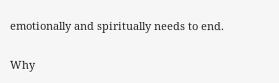emotionally and spiritually needs to end.

Why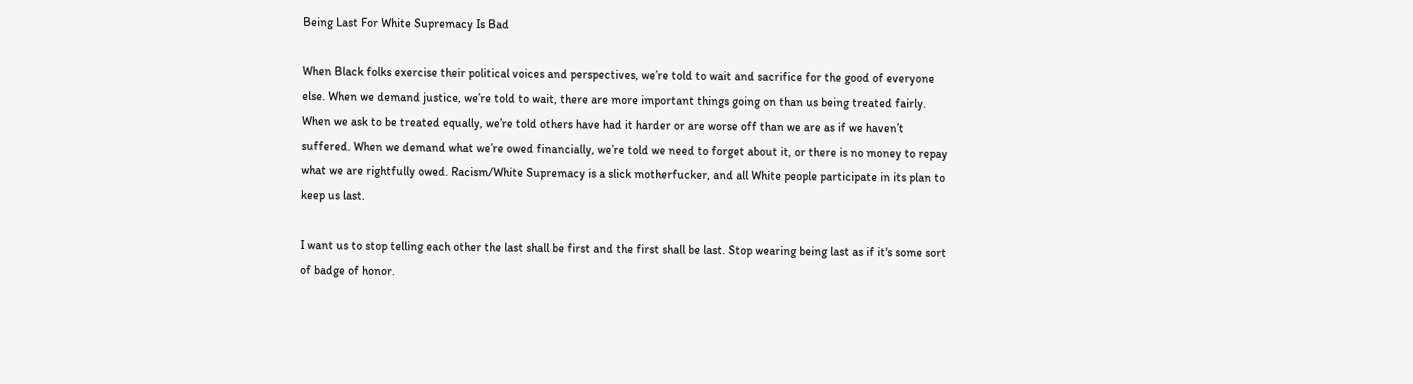Being Last For White Supremacy Is Bad

When Black folks exercise their political voices and perspectives, we’re told to wait and sacrifice for the good of everyone else. When we demand justice, we’re told to wait, there are more important things going on than us being treated fairly. When we ask to be treated equally, we’re told others have had it harder or are worse off than we are as if we haven’t suffered. When we demand what we’re owed financially, we’re told we need to forget about it, or there is no money to repay what we are rightfully owed. Racism/White Supremacy is a slick motherfucker, and all White people participate in its plan to keep us last.

I want us to stop telling each other the last shall be first and the first shall be last. Stop wearing being last as if it's some sort of badge of honor.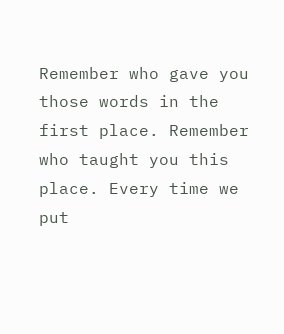Remember who gave you those words in the first place. Remember who taught you this place. Every time we put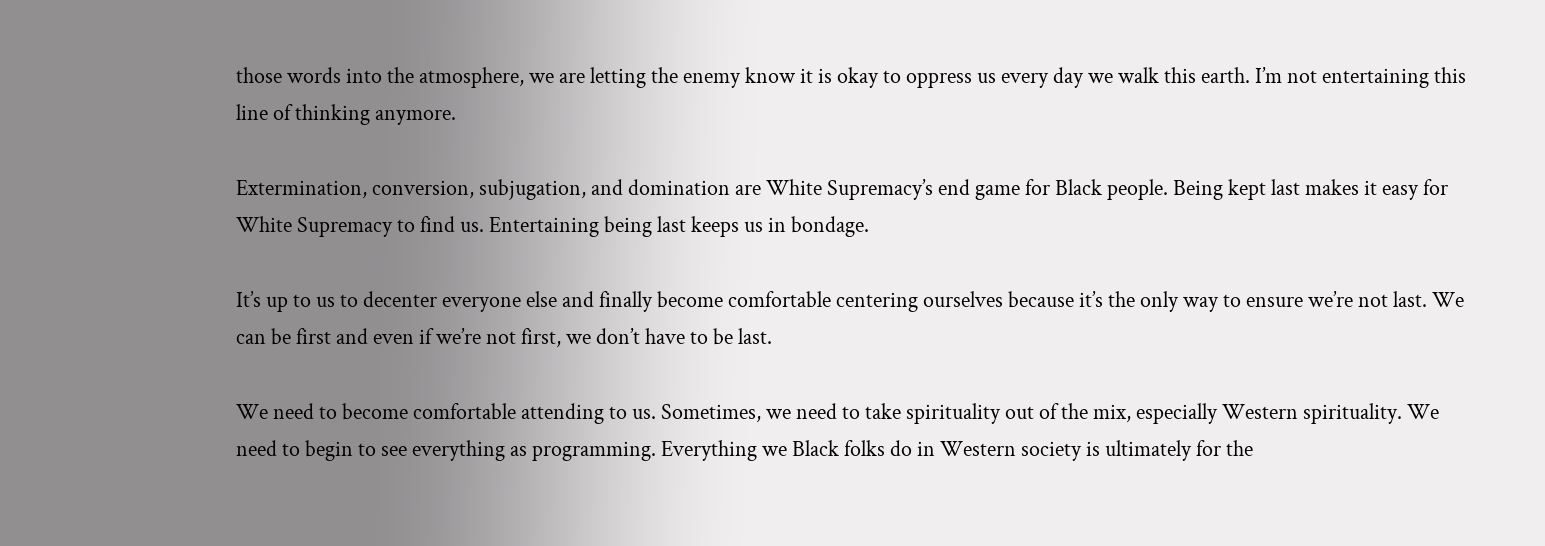those words into the atmosphere, we are letting the enemy know it is okay to oppress us every day we walk this earth. I’m not entertaining this line of thinking anymore.

Extermination, conversion, subjugation, and domination are White Supremacy’s end game for Black people. Being kept last makes it easy for White Supremacy to find us. Entertaining being last keeps us in bondage.

It’s up to us to decenter everyone else and finally become comfortable centering ourselves because it’s the only way to ensure we’re not last. We can be first and even if we’re not first, we don’t have to be last.

We need to become comfortable attending to us. Sometimes, we need to take spirituality out of the mix, especially Western spirituality. We need to begin to see everything as programming. Everything we Black folks do in Western society is ultimately for the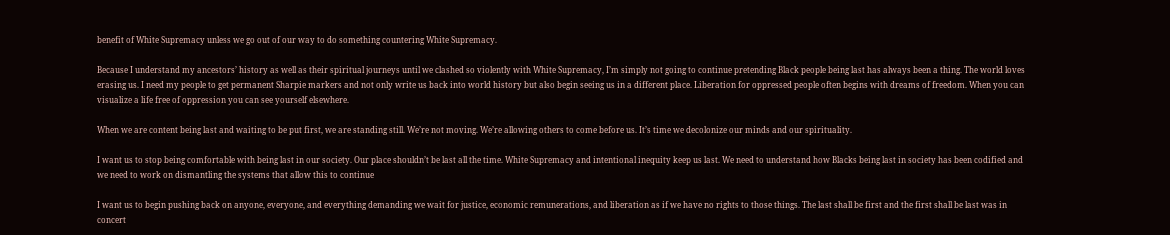benefit of White Supremacy unless we go out of our way to do something countering White Supremacy.

Because I understand my ancestors’ history as well as their spiritual journeys until we clashed so violently with White Supremacy, I’m simply not going to continue pretending Black people being last has always been a thing. The world loves erasing us. I need my people to get permanent Sharpie markers and not only write us back into world history but also begin seeing us in a different place. Liberation for oppressed people often begins with dreams of freedom. When you can visualize a life free of oppression you can see yourself elsewhere.

When we are content being last and waiting to be put first, we are standing still. We’re not moving. We’re allowing others to come before us. It’s time we decolonize our minds and our spirituality.

I want us to stop being comfortable with being last in our society. Our place shouldn’t be last all the time. White Supremacy and intentional inequity keep us last. We need to understand how Blacks being last in society has been codified and we need to work on dismantling the systems that allow this to continue

I want us to begin pushing back on anyone, everyone, and everything demanding we wait for justice, economic remunerations, and liberation as if we have no rights to those things. The last shall be first and the first shall be last was in concert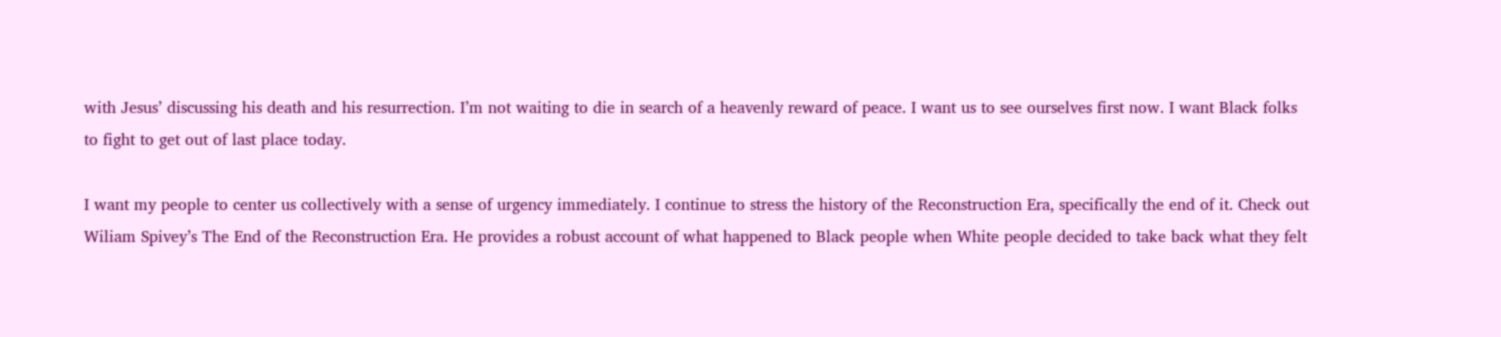with Jesus’ discussing his death and his resurrection. I’m not waiting to die in search of a heavenly reward of peace. I want us to see ourselves first now. I want Black folks to fight to get out of last place today.

I want my people to center us collectively with a sense of urgency immediately. I continue to stress the history of the Reconstruction Era, specifically the end of it. Check out Wiliam Spivey’s The End of the Reconstruction Era. He provides a robust account of what happened to Black people when White people decided to take back what they felt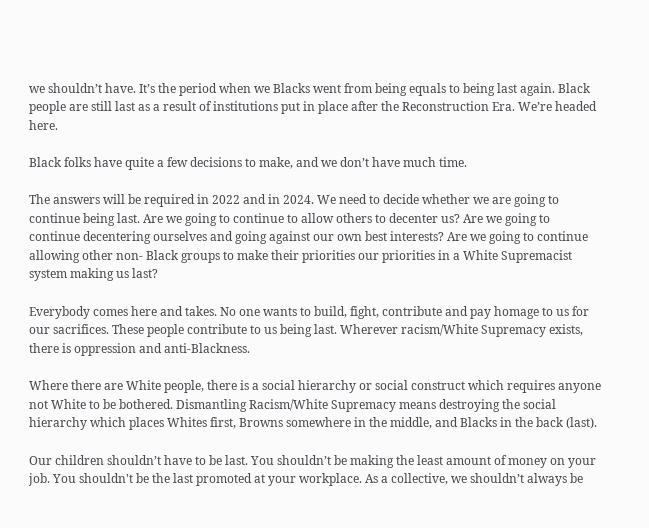we shouldn’t have. It’s the period when we Blacks went from being equals to being last again. Black people are still last as a result of institutions put in place after the Reconstruction Era. We’re headed here.

Black folks have quite a few decisions to make, and we don’t have much time.

The answers will be required in 2022 and in 2024. We need to decide whether we are going to continue being last. Are we going to continue to allow others to decenter us? Are we going to continue decentering ourselves and going against our own best interests? Are we going to continue allowing other non- Black groups to make their priorities our priorities in a White Supremacist system making us last?

Everybody comes here and takes. No one wants to build, fight, contribute and pay homage to us for our sacrifices. These people contribute to us being last. Wherever racism/White Supremacy exists, there is oppression and anti-Blackness.

Where there are White people, there is a social hierarchy or social construct which requires anyone not White to be bothered. Dismantling Racism/White Supremacy means destroying the social hierarchy which places Whites first, Browns somewhere in the middle, and Blacks in the back (last).

Our children shouldn’t have to be last. You shouldn’t be making the least amount of money on your job. You shouldn't be the last promoted at your workplace. As a collective, we shouldn’t always be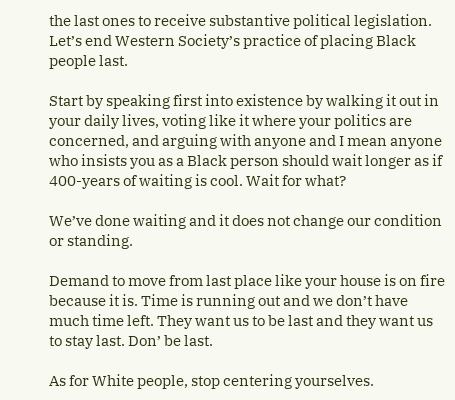the last ones to receive substantive political legislation. Let’s end Western Society’s practice of placing Black people last.

Start by speaking first into existence by walking it out in your daily lives, voting like it where your politics are concerned, and arguing with anyone and I mean anyone who insists you as a Black person should wait longer as if 400-years of waiting is cool. Wait for what?

We’ve done waiting and it does not change our condition or standing.

Demand to move from last place like your house is on fire because it is. Time is running out and we don’t have much time left. They want us to be last and they want us to stay last. Don’ be last.

As for White people, stop centering yourselves.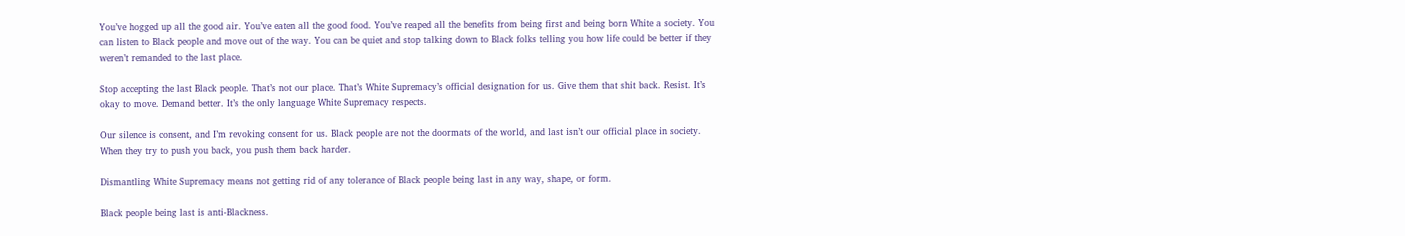You’ve hogged up all the good air. You’ve eaten all the good food. You’ve reaped all the benefits from being first and being born White a society. You can listen to Black people and move out of the way. You can be quiet and stop talking down to Black folks telling you how life could be better if they weren’t remanded to the last place.

Stop accepting the last Black people. That’s not our place. That’s White Supremacy’s official designation for us. Give them that shit back. Resist. It’s okay to move. Demand better. It’s the only language White Supremacy respects.

Our silence is consent, and I’m revoking consent for us. Black people are not the doormats of the world, and last isn’t our official place in society. When they try to push you back, you push them back harder.

Dismantling White Supremacy means not getting rid of any tolerance of Black people being last in any way, shape, or form.

Black people being last is anti-Blackness.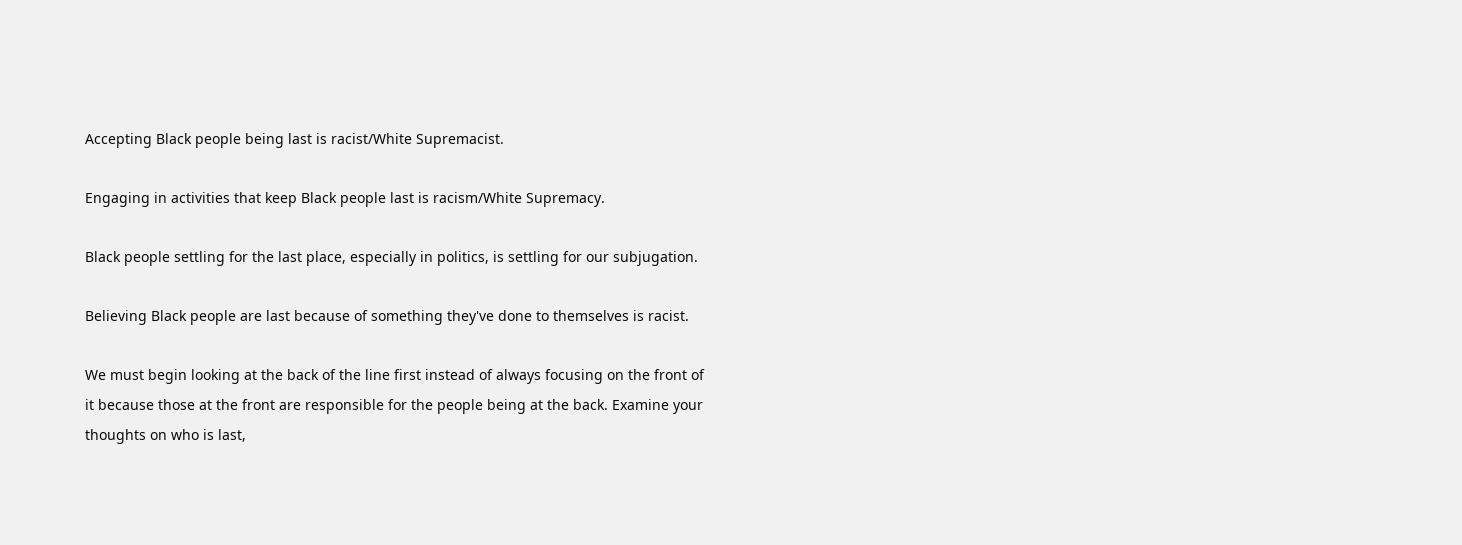Accepting Black people being last is racist/White Supremacist.

Engaging in activities that keep Black people last is racism/White Supremacy.

Black people settling for the last place, especially in politics, is settling for our subjugation.

Believing Black people are last because of something they've done to themselves is racist.

We must begin looking at the back of the line first instead of always focusing on the front of it because those at the front are responsible for the people being at the back. Examine your thoughts on who is last,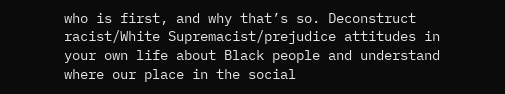who is first, and why that’s so. Deconstruct racist/White Supremacist/prejudice attitudes in your own life about Black people and understand where our place in the social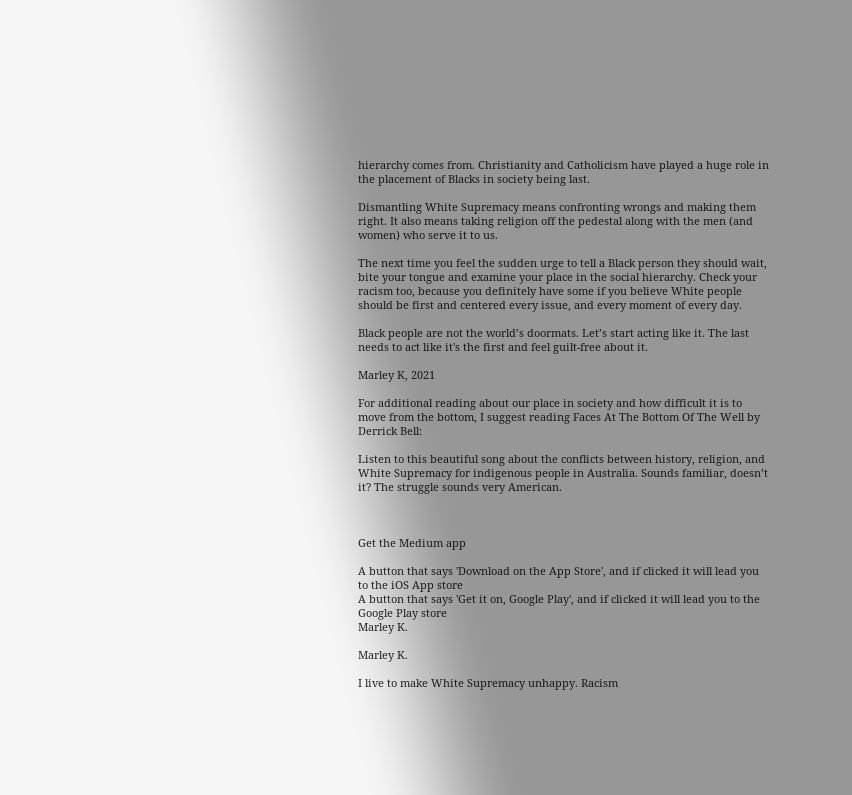hierarchy comes from. Christianity and Catholicism have played a huge role in the placement of Blacks in society being last.

Dismantling White Supremacy means confronting wrongs and making them right. It also means taking religion off the pedestal along with the men (and women) who serve it to us.

The next time you feel the sudden urge to tell a Black person they should wait, bite your tongue and examine your place in the social hierarchy. Check your racism too, because you definitely have some if you believe White people should be first and centered every issue, and every moment of every day.

Black people are not the world’s doormats. Let’s start acting like it. The last needs to act like it's the first and feel guilt-free about it.

Marley K, 2021

For additional reading about our place in society and how difficult it is to move from the bottom, I suggest reading Faces At The Bottom Of The Well by Derrick Bell:

Listen to this beautiful song about the conflicts between history, religion, and White Supremacy for indigenous people in Australia. Sounds familiar, doesn’t it? The struggle sounds very American.



Get the Medium app

A button that says 'Download on the App Store', and if clicked it will lead you to the iOS App store
A button that says 'Get it on, Google Play', and if clicked it will lead you to the Google Play store
Marley K.

Marley K.

I live to make White Supremacy unhappy. Racism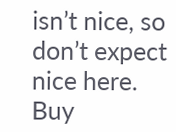isn’t nice, so don’t expect nice here. Buy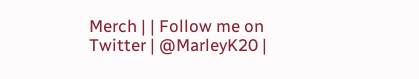Merch | | Follow me on Twitter | @MarleyK20 |